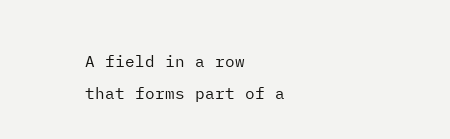A field in a row that forms part of a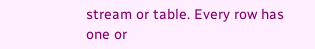stream or table. Every row has one or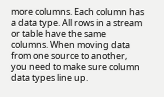more columns. Each column has a data type. All rows in a stream or table have the same columns. When moving data from one source to another, you need to make sure column data types line up.